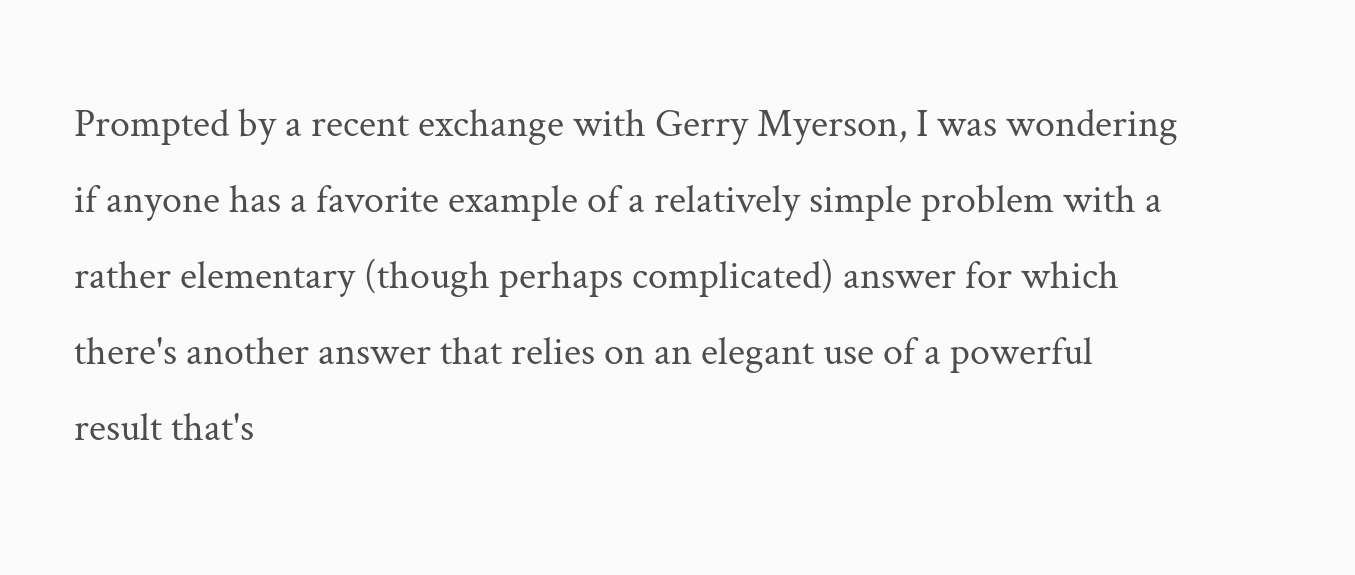Prompted by a recent exchange with Gerry Myerson, I was wondering if anyone has a favorite example of a relatively simple problem with a rather elementary (though perhaps complicated) answer for which there's another answer that relies on an elegant use of a powerful result that's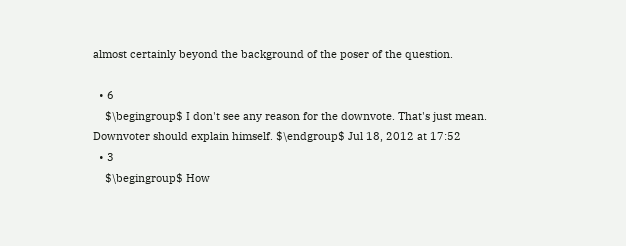almost certainly beyond the background of the poser of the question.

  • 6
    $\begingroup$ I don't see any reason for the downvote. That's just mean. Downvoter should explain himself. $\endgroup$ Jul 18, 2012 at 17:52
  • 3
    $\begingroup$ How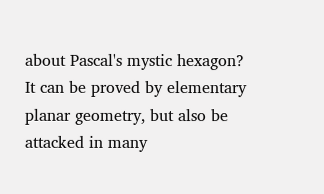about Pascal's mystic hexagon? It can be proved by elementary planar geometry, but also be attacked in many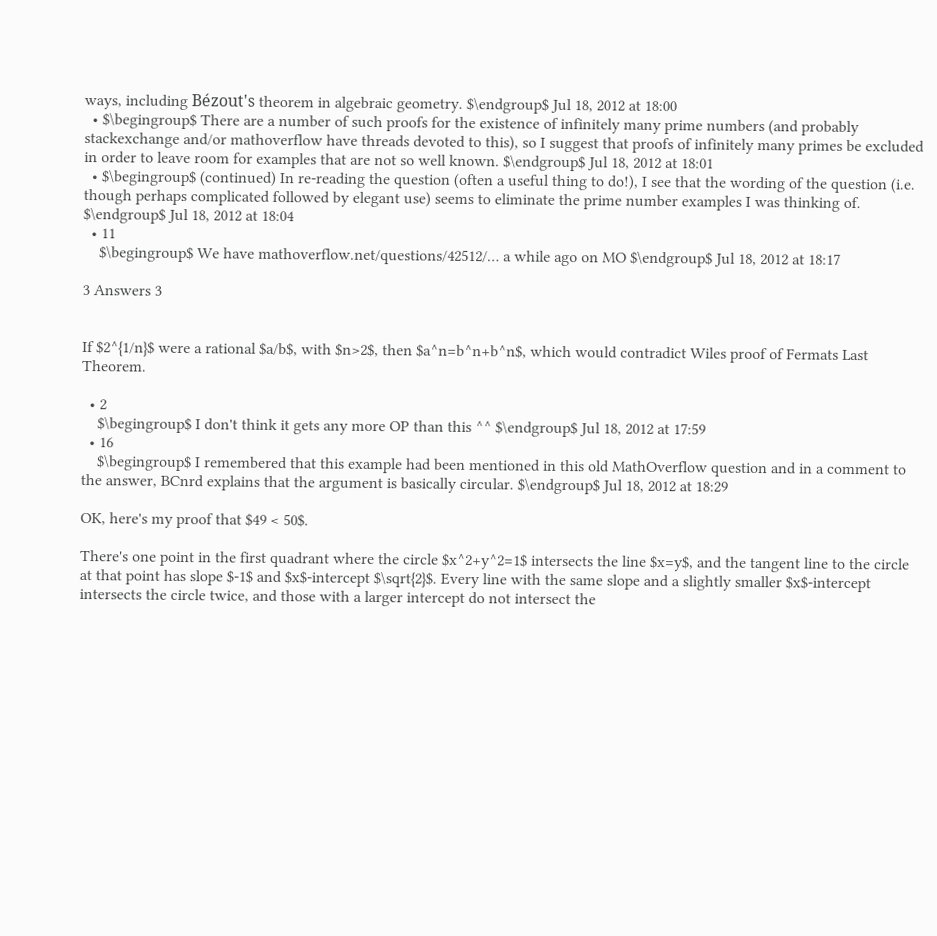ways, including Bézout's theorem in algebraic geometry. $\endgroup$ Jul 18, 2012 at 18:00
  • $\begingroup$ There are a number of such proofs for the existence of infinitely many prime numbers (and probably stackexchange and/or mathoverflow have threads devoted to this), so I suggest that proofs of infinitely many primes be excluded in order to leave room for examples that are not so well known. $\endgroup$ Jul 18, 2012 at 18:01
  • $\begingroup$ (continued) In re-reading the question (often a useful thing to do!), I see that the wording of the question (i.e. though perhaps complicated followed by elegant use) seems to eliminate the prime number examples I was thinking of. $\endgroup$ Jul 18, 2012 at 18:04
  • 11
    $\begingroup$ We have mathoverflow.net/questions/42512/… a while ago on MO $\endgroup$ Jul 18, 2012 at 18:17

3 Answers 3


If $2^{1/n}$ were a rational $a/b$, with $n>2$, then $a^n=b^n+b^n$, which would contradict Wiles proof of Fermats Last Theorem.

  • 2
    $\begingroup$ I don't think it gets any more OP than this ^^ $\endgroup$ Jul 18, 2012 at 17:59
  • 16
    $\begingroup$ I remembered that this example had been mentioned in this old MathOverflow question and in a comment to the answer, BCnrd explains that the argument is basically circular. $\endgroup$ Jul 18, 2012 at 18:29

OK, here's my proof that $49 < 50$.

There's one point in the first quadrant where the circle $x^2+y^2=1$ intersects the line $x=y$, and the tangent line to the circle at that point has slope $-1$ and $x$-intercept $\sqrt{2}$. Every line with the same slope and a slightly smaller $x$-intercept intersects the circle twice, and those with a larger intercept do not intersect the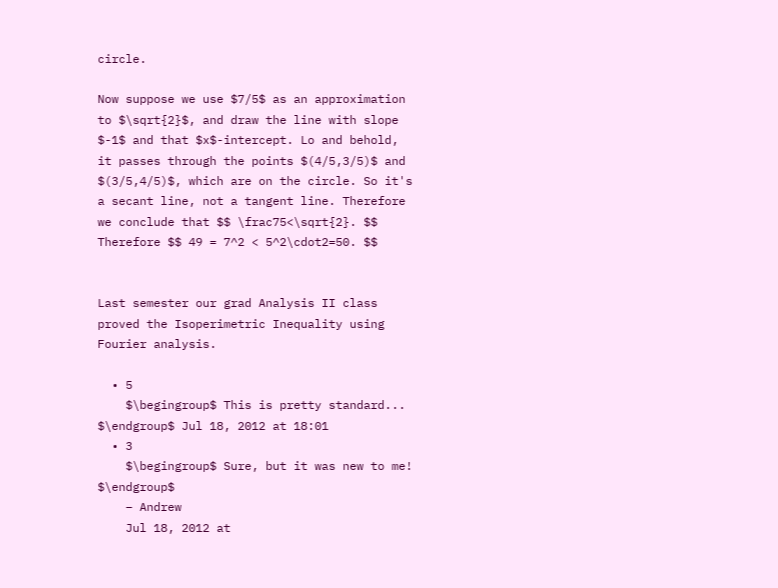circle.

Now suppose we use $7/5$ as an approximation to $\sqrt{2}$, and draw the line with slope $-1$ and that $x$-intercept. Lo and behold, it passes through the points $(4/5,3/5)$ and $(3/5,4/5)$, which are on the circle. So it's a secant line, not a tangent line. Therefore we conclude that $$ \frac75<\sqrt{2}. $$ Therefore $$ 49 = 7^2 < 5^2\cdot2=50. $$


Last semester our grad Analysis II class proved the Isoperimetric Inequality using Fourier analysis.

  • 5
    $\begingroup$ This is pretty standard... $\endgroup$ Jul 18, 2012 at 18:01
  • 3
    $\begingroup$ Sure, but it was new to me! $\endgroup$
    – Andrew
    Jul 18, 2012 at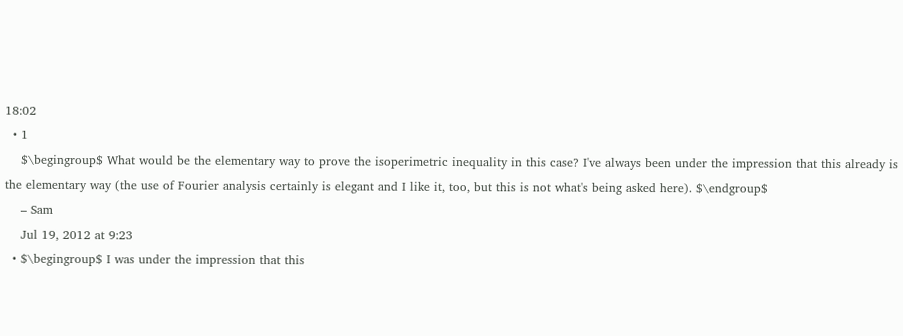18:02
  • 1
    $\begingroup$ What would be the elementary way to prove the isoperimetric inequality in this case? I've always been under the impression that this already is the elementary way (the use of Fourier analysis certainly is elegant and I like it, too, but this is not what's being asked here). $\endgroup$
    – Sam
    Jul 19, 2012 at 9:23
  • $\begingroup$ I was under the impression that this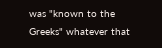was "known to the Greeks" whatever that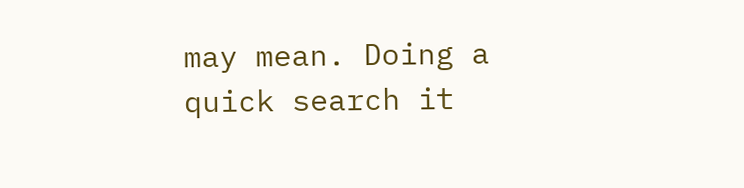may mean. Doing a quick search it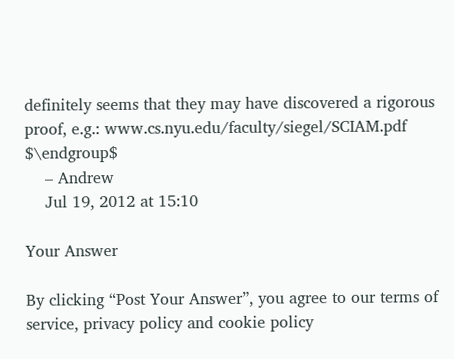definitely seems that they may have discovered a rigorous proof, e.g.: www.cs.nyu.edu/faculty/siegel/SCIAM.pdf $\endgroup$
    – Andrew
    Jul 19, 2012 at 15:10

Your Answer

By clicking “Post Your Answer”, you agree to our terms of service, privacy policy and cookie policy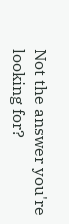Not the answer you're looking for?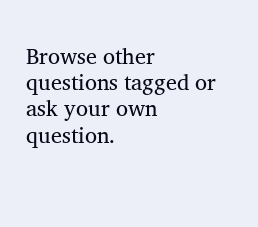Browse other questions tagged or ask your own question.